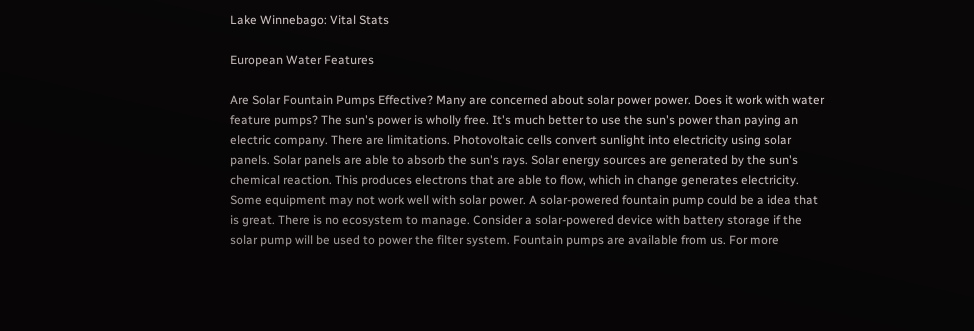Lake Winnebago: Vital Stats

European Water Features

Are Solar Fountain Pumps Effective? Many are concerned about solar power power. Does it work with water feature pumps? The sun's power is wholly free. It's much better to use the sun's power than paying an electric company. There are limitations. Photovoltaic cells convert sunlight into electricity using solar panels. Solar panels are able to absorb the sun's rays. Solar energy sources are generated by the sun's chemical reaction. This produces electrons that are able to flow, which in change generates electricity. Some equipment may not work well with solar power. A solar-powered fountain pump could be a idea that is great. There is no ecosystem to manage. Consider a solar-powered device with battery storage if the solar pump will be used to power the filter system. Fountain pumps are available from us. For more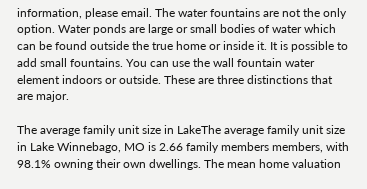information, please email. The water fountains are not the only option. Water ponds are large or small bodies of water which can be found outside the true home or inside it. It is possible to add small fountains. You can use the wall fountain water element indoors or outside. These are three distinctions that are major.

The average family unit size in LakeThe average family unit size in Lake Winnebago, MO is 2.66 family members members, with 98.1% owning their own dwellings. The mean home valuation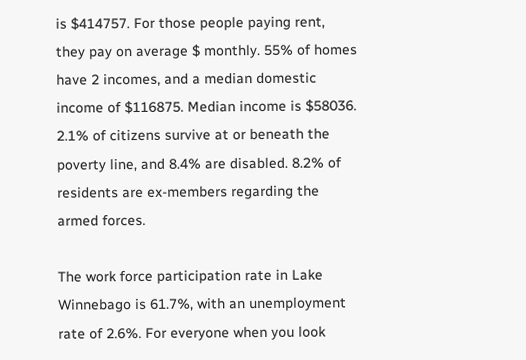is $414757. For those people paying rent, they pay on average $ monthly. 55% of homes have 2 incomes, and a median domestic income of $116875. Median income is $58036. 2.1% of citizens survive at or beneath the poverty line, and 8.4% are disabled. 8.2% of residents are ex-members regarding the armed forces.

The work force participation rate in Lake Winnebago is 61.7%, with an unemployment rate of 2.6%. For everyone when you look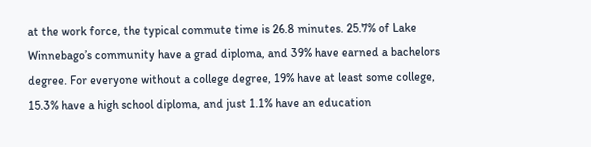at the work force, the typical commute time is 26.8 minutes. 25.7% of Lake Winnebago’s community have a grad diploma, and 39% have earned a bachelors degree. For everyone without a college degree, 19% have at least some college, 15.3% have a high school diploma, and just 1.1% have an education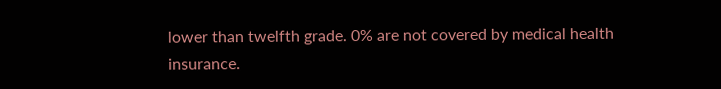lower than twelfth grade. 0% are not covered by medical health insurance.